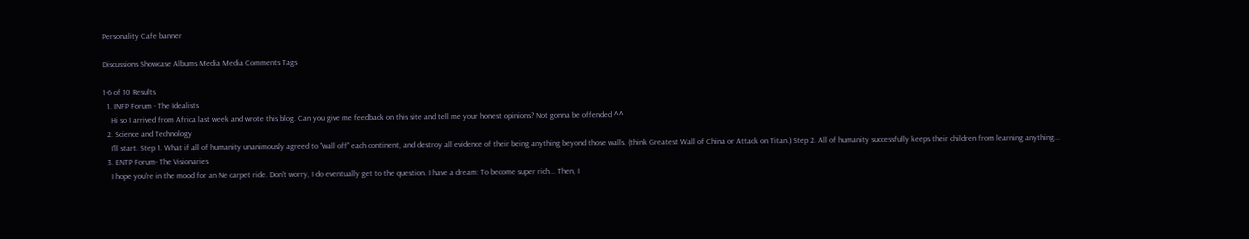Personality Cafe banner

Discussions Showcase Albums Media Media Comments Tags

1-6 of 10 Results
  1. INFP Forum - The Idealists
    Hi so I arrived from Africa last week and wrote this blog. Can you give me feedback on this site and tell me your honest opinions? Not gonna be offended ^^
  2. Science and Technology
    I'll start. Step 1. What if all of humanity unanimously agreed to "wall off" each continent, and destroy all evidence of their being anything beyond those walls. (think Greatest Wall of China or Attack on Titan.) Step 2. All of humanity successfully keeps their children from learning anything...
  3. ENTP Forum- The Visionaries
    I hope you're in the mood for an Ne carpet ride. Don't worry, I do eventually get to the question. I have a dream: To become super rich... Then, I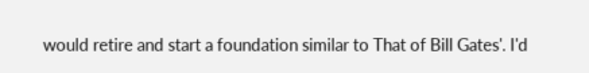would retire and start a foundation similar to That of Bill Gates'. I'd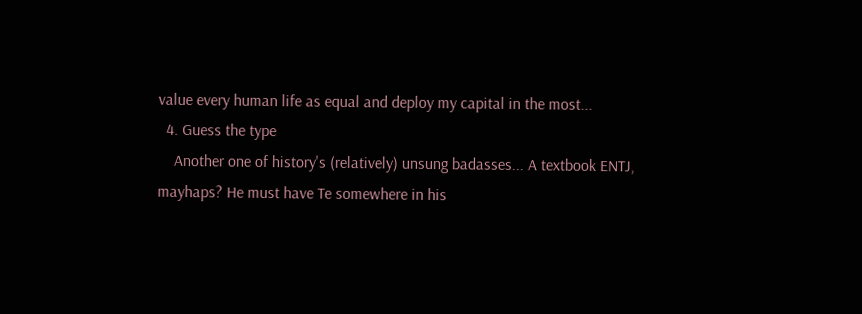value every human life as equal and deploy my capital in the most...
  4. Guess the type
    Another one of history's (relatively) unsung badasses... A textbook ENTJ, mayhaps? He must have Te somewhere in his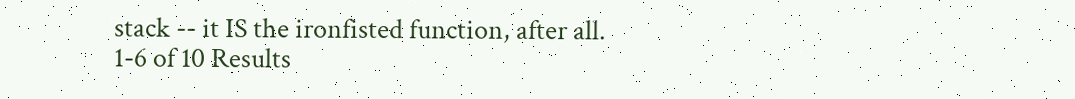stack -- it IS the ironfisted function, after all.
1-6 of 10 Results